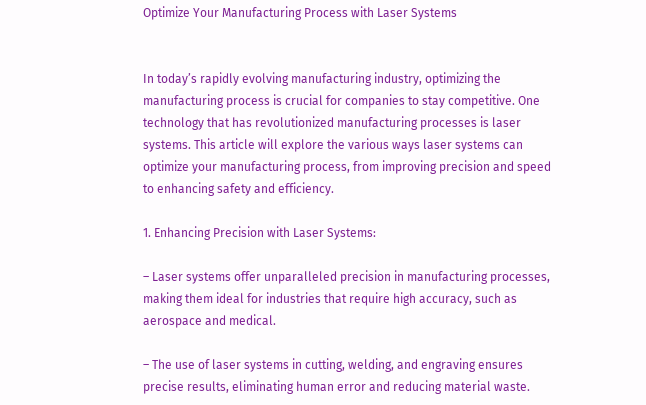Optimize Your Manufacturing Process with Laser Systems


In today’s rapidly evolving manufacturing industry, optimizing the manufacturing process is crucial for companies to stay competitive. One technology that has revolutionized manufacturing processes is laser systems. This article will explore the various ways laser systems can optimize your manufacturing process, from improving precision and speed to enhancing safety and efficiency.

1. Enhancing Precision with Laser Systems:

– Laser systems offer unparalleled precision in manufacturing processes, making them ideal for industries that require high accuracy, such as aerospace and medical.

– The use of laser systems in cutting, welding, and engraving ensures precise results, eliminating human error and reducing material waste.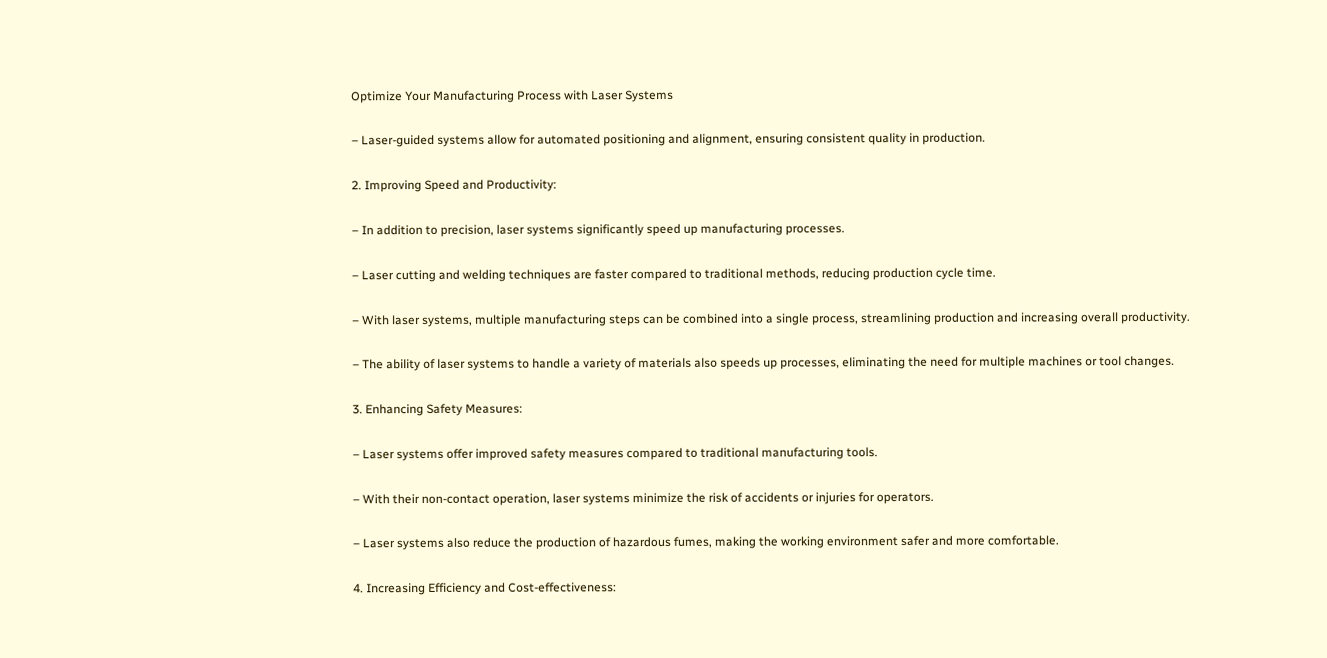Optimize Your Manufacturing Process with Laser Systems

– Laser-guided systems allow for automated positioning and alignment, ensuring consistent quality in production.

2. Improving Speed and Productivity:

– In addition to precision, laser systems significantly speed up manufacturing processes.

– Laser cutting and welding techniques are faster compared to traditional methods, reducing production cycle time.

– With laser systems, multiple manufacturing steps can be combined into a single process, streamlining production and increasing overall productivity.

– The ability of laser systems to handle a variety of materials also speeds up processes, eliminating the need for multiple machines or tool changes.

3. Enhancing Safety Measures:

– Laser systems offer improved safety measures compared to traditional manufacturing tools.

– With their non-contact operation, laser systems minimize the risk of accidents or injuries for operators.

– Laser systems also reduce the production of hazardous fumes, making the working environment safer and more comfortable.

4. Increasing Efficiency and Cost-effectiveness: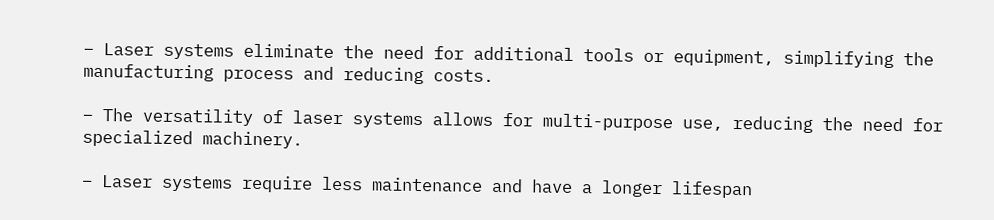– Laser systems eliminate the need for additional tools or equipment, simplifying the manufacturing process and reducing costs.

– The versatility of laser systems allows for multi-purpose use, reducing the need for specialized machinery.

– Laser systems require less maintenance and have a longer lifespan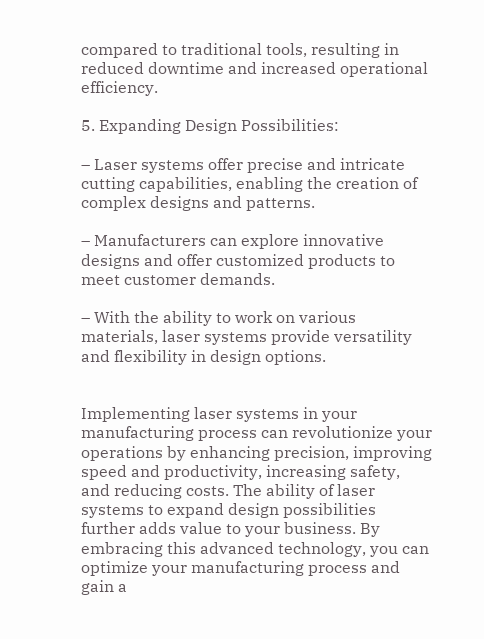compared to traditional tools, resulting in reduced downtime and increased operational efficiency.

5. Expanding Design Possibilities:

– Laser systems offer precise and intricate cutting capabilities, enabling the creation of complex designs and patterns.

– Manufacturers can explore innovative designs and offer customized products to meet customer demands.

– With the ability to work on various materials, laser systems provide versatility and flexibility in design options.


Implementing laser systems in your manufacturing process can revolutionize your operations by enhancing precision, improving speed and productivity, increasing safety, and reducing costs. The ability of laser systems to expand design possibilities further adds value to your business. By embracing this advanced technology, you can optimize your manufacturing process and gain a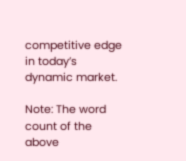competitive edge in today’s dynamic market.

Note: The word count of the above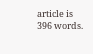article is 396 words.